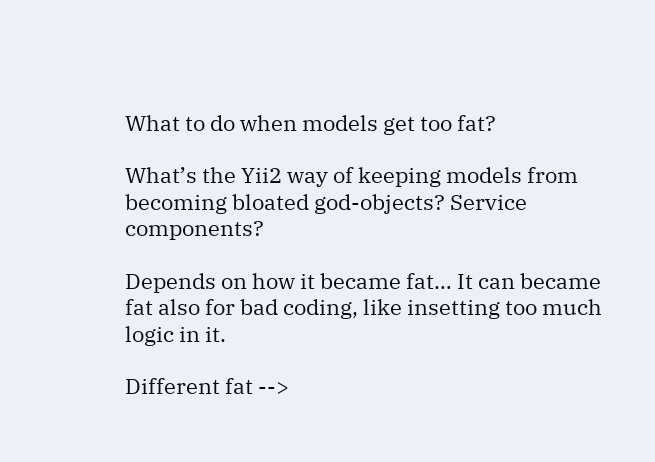What to do when models get too fat?

What’s the Yii2 way of keeping models from becoming bloated god-objects? Service components?

Depends on how it became fat… It can became fat also for bad coding, like insetting too much logic in it.

Different fat -->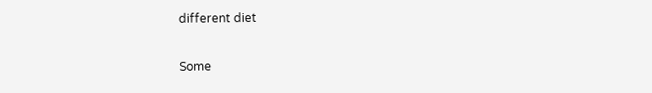different diet

Some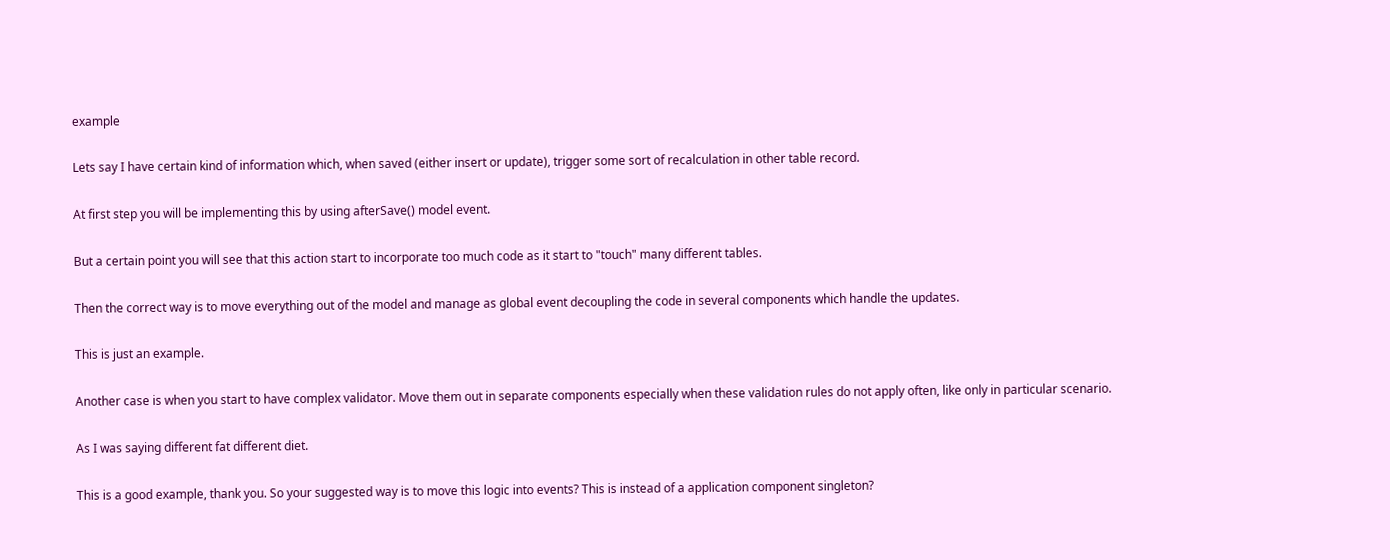example

Lets say I have certain kind of information which, when saved (either insert or update), trigger some sort of recalculation in other table record.

At first step you will be implementing this by using afterSave() model event.

But a certain point you will see that this action start to incorporate too much code as it start to "touch" many different tables.

Then the correct way is to move everything out of the model and manage as global event decoupling the code in several components which handle the updates.

This is just an example.

Another case is when you start to have complex validator. Move them out in separate components especially when these validation rules do not apply often, like only in particular scenario.

As I was saying different fat different diet.

This is a good example, thank you. So your suggested way is to move this logic into events? This is instead of a application component singleton?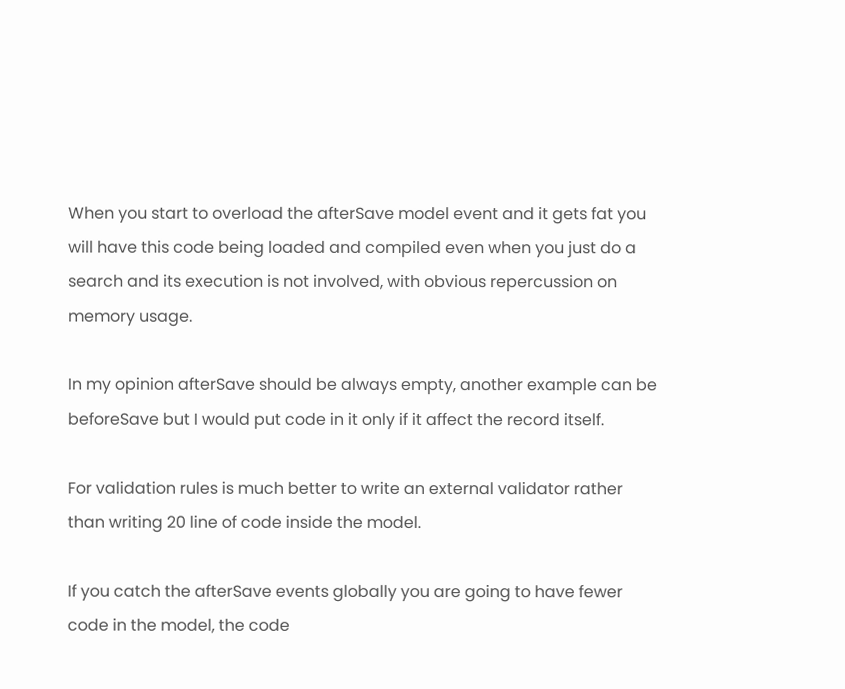When you start to overload the afterSave model event and it gets fat you will have this code being loaded and compiled even when you just do a search and its execution is not involved, with obvious repercussion on memory usage.

In my opinion afterSave should be always empty, another example can be beforeSave but I would put code in it only if it affect the record itself.

For validation rules is much better to write an external validator rather than writing 20 line of code inside the model.

If you catch the afterSave events globally you are going to have fewer code in the model, the code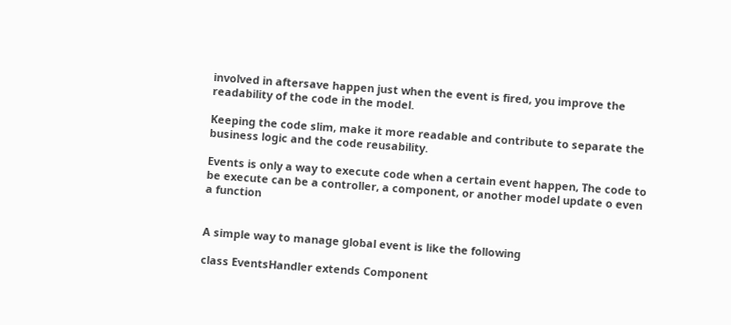involved in aftersave happen just when the event is fired, you improve the readability of the code in the model.

Keeping the code slim, make it more readable and contribute to separate the business logic and the code reusability.

Events is only a way to execute code when a certain event happen, The code to be execute can be a controller, a component, or another model update o even a function


A simple way to manage global event is like the following

class EventsHandler extends Component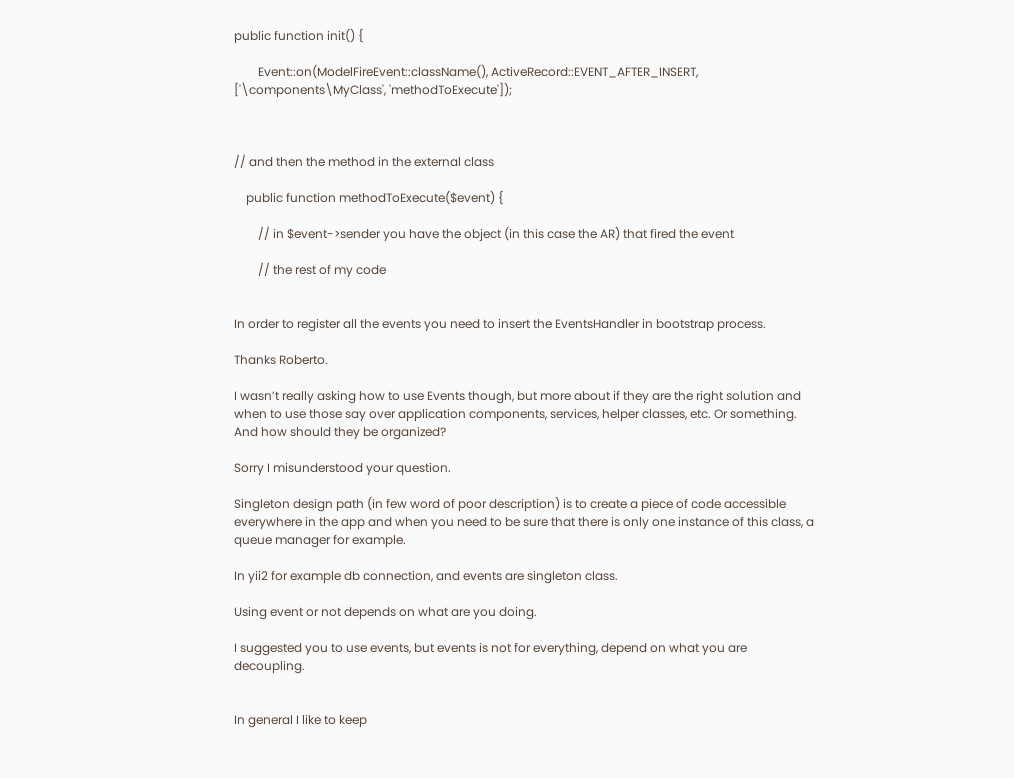public function init() {

        Event::on(ModelFireEvent::className(), ActiveRecord::EVENT_AFTER_INSERT, ['\components\MyClass', 'methodToExecute']);



// and then the method in the external class

    public function methodToExecute($event) {

        // in $event->sender you have the object (in this case the AR) that fired the event

        // the rest of my code


In order to register all the events you need to insert the EventsHandler in bootstrap process.

Thanks Roberto.

I wasn’t really asking how to use Events though, but more about if they are the right solution and when to use those say over application components, services, helper classes, etc. Or something. And how should they be organized?

Sorry I misunderstood your question.

Singleton design path (in few word of poor description) is to create a piece of code accessible everywhere in the app and when you need to be sure that there is only one instance of this class, a queue manager for example.

In yii2 for example db connection, and events are singleton class.

Using event or not depends on what are you doing.

I suggested you to use events, but events is not for everything, depend on what you are decoupling.


In general I like to keep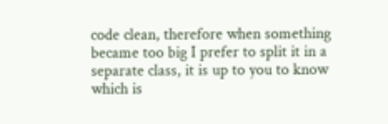code clean, therefore when something became too big I prefer to split it in a separate class, it is up to you to know which is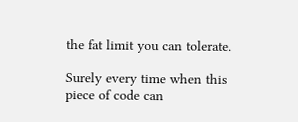the fat limit you can tolerate.

Surely every time when this piece of code can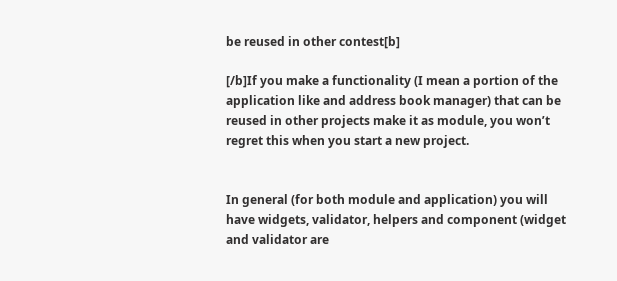be reused in other contest[b]

[/b]If you make a functionality (I mean a portion of the application like and address book manager) that can be reused in other projects make it as module, you won’t regret this when you start a new project.


In general (for both module and application) you will have widgets, validator, helpers and component (widget and validator are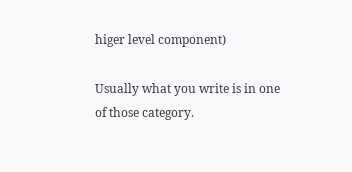higer level component)

Usually what you write is in one of those category.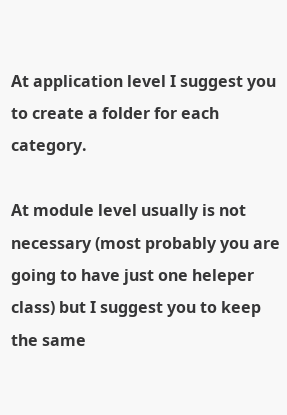At application level I suggest you to create a folder for each category.

At module level usually is not necessary (most probably you are going to have just one heleper class) but I suggest you to keep the same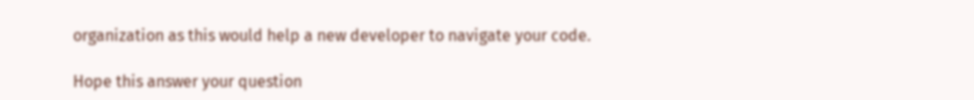organization as this would help a new developer to navigate your code.

Hope this answer your question